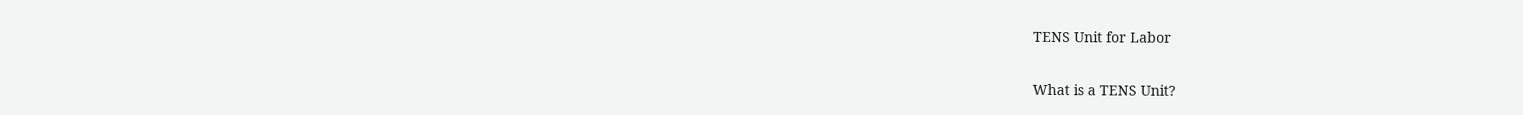TENS Unit for Labor

What is a TENS Unit?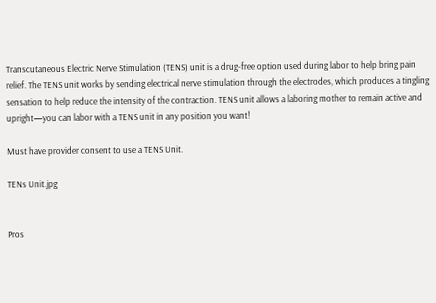Transcutaneous Electric Nerve Stimulation (TENS) unit is a drug-free option used during labor to help bring pain relief. The TENS unit works by sending electrical nerve stimulation through the electrodes, which produces a tingling sensation to help reduce the intensity of the contraction. TENS unit allows a laboring mother to remain active and upright—you can labor with a TENS unit in any position you want!

Must have provider consent to use a TENS Unit.

TENs Unit.jpg


Pros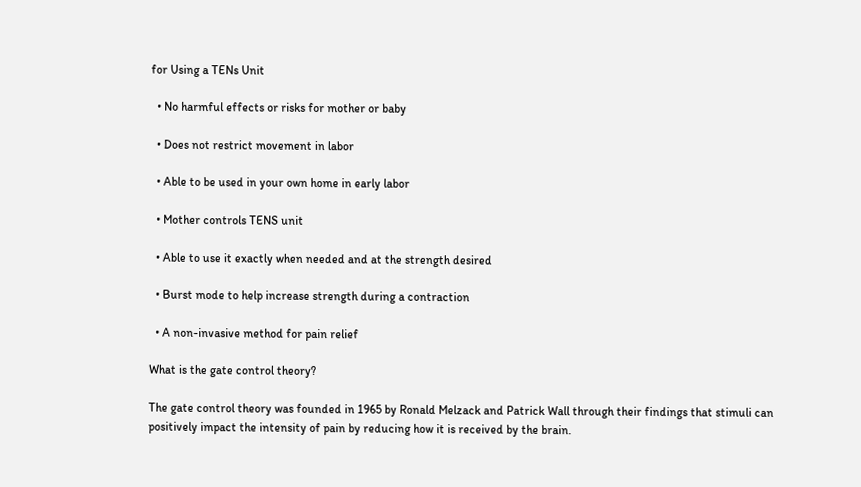for Using a TENs Unit

  • No harmful effects or risks for mother or baby

  • Does not restrict movement in labor

  • Able to be used in your own home in early labor

  • Mother controls TENS unit

  • Able to use it exactly when needed and at the strength desired

  • Burst mode to help increase strength during a contraction

  • A non-invasive method for pain relief

What is the gate control theory?

The gate control theory was founded in 1965 by Ronald Melzack and Patrick Wall through their findings that stimuli can positively impact the intensity of pain by reducing how it is received by the brain.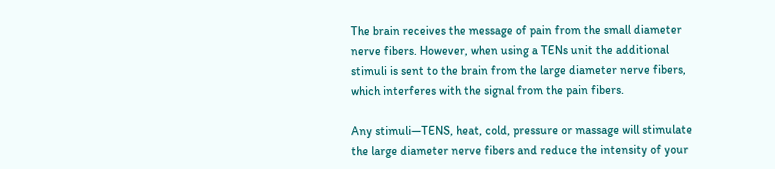The brain receives the message of pain from the small diameter nerve fibers. However, when using a TENs unit the additional stimuli is sent to the brain from the large diameter nerve fibers, which interferes with the signal from the pain fibers.

Any stimuli—TENS, heat, cold, pressure or massage will stimulate the large diameter nerve fibers and reduce the intensity of your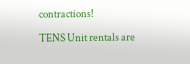contractions!

TENS Unit rentals are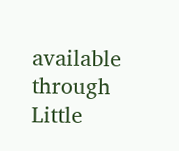available through Little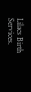Lilacs Birth Services.